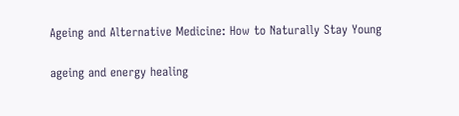Ageing and Alternative Medicine: How to Naturally Stay Young

ageing and energy healing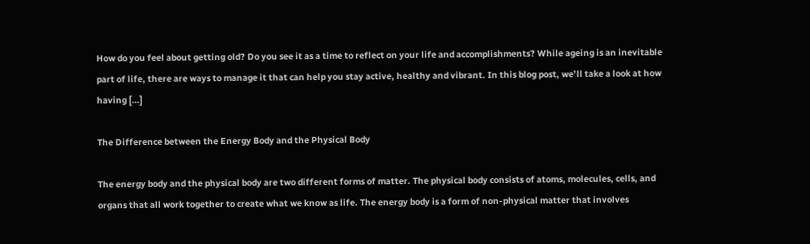How do you feel about getting old? Do you see it as a time to reflect on your life and accomplishments? While ageing is an inevitable part of life, there are ways to manage it that can help you stay active, healthy and vibrant. In this blog post, we’ll take a look at how having […]

The Difference between the Energy Body and the Physical Body

The energy body and the physical body are two different forms of matter. The physical body consists of atoms, molecules, cells, and organs that all work together to create what we know as life. The energy body is a form of non-physical matter that involves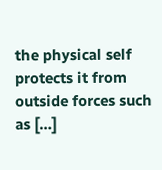the physical self protects it from outside forces such as […]